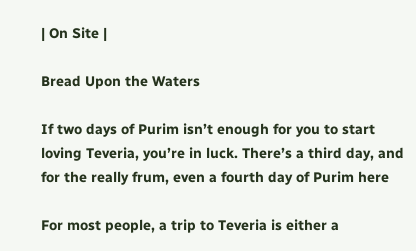| On Site |

Bread Upon the Waters

If two days of Purim isn’t enough for you to start loving Teveria, you’re in luck. There’s a third day, and for the really frum, even a fourth day of Purim here

For most people, a trip to Teveria is either a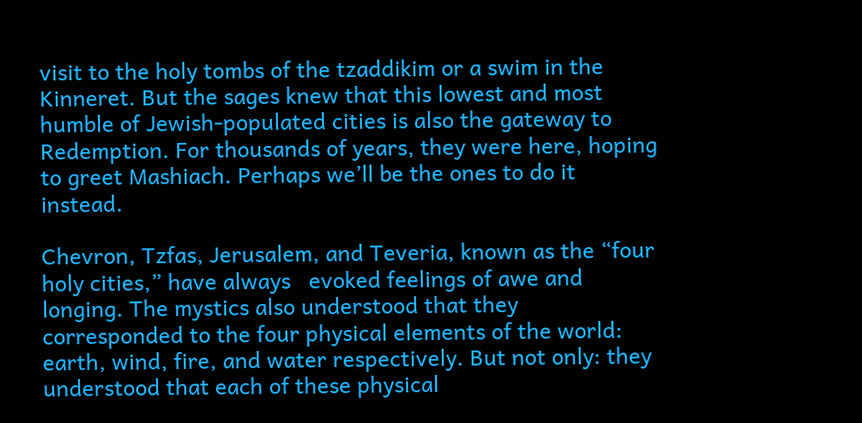visit to the holy tombs of the tzaddikim or a swim in the Kinneret. But the sages knew that this lowest and most humble of Jewish-populated cities is also the gateway to Redemption. For thousands of years, they were here, hoping to greet Mashiach. Perhaps we’ll be the ones to do it instead.

Chevron, Tzfas, Jerusalem, and Teveria, known as the “four holy cities,” have always   evoked feelings of awe and longing. The mystics also understood that they corresponded to the four physical elements of the world: earth, wind, fire, and water respectively. But not only: they understood that each of these physical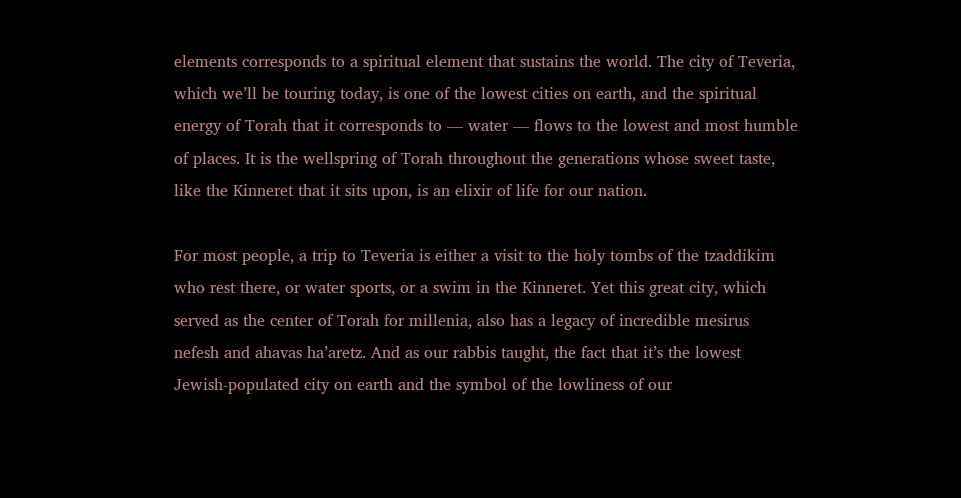elements corresponds to a spiritual element that sustains the world. The city of Teveria, which we’ll be touring today, is one of the lowest cities on earth, and the spiritual energy of Torah that it corresponds to — water — flows to the lowest and most humble of places. It is the wellspring of Torah throughout the generations whose sweet taste, like the Kinneret that it sits upon, is an elixir of life for our nation.

For most people, a trip to Teveria is either a visit to the holy tombs of the tzaddikim who rest there, or water sports, or a swim in the Kinneret. Yet this great city, which served as the center of Torah for millenia, also has a legacy of incredible mesirus nefesh and ahavas ha’aretz. And as our rabbis taught, the fact that it’s the lowest Jewish-populated city on earth and the symbol of the lowliness of our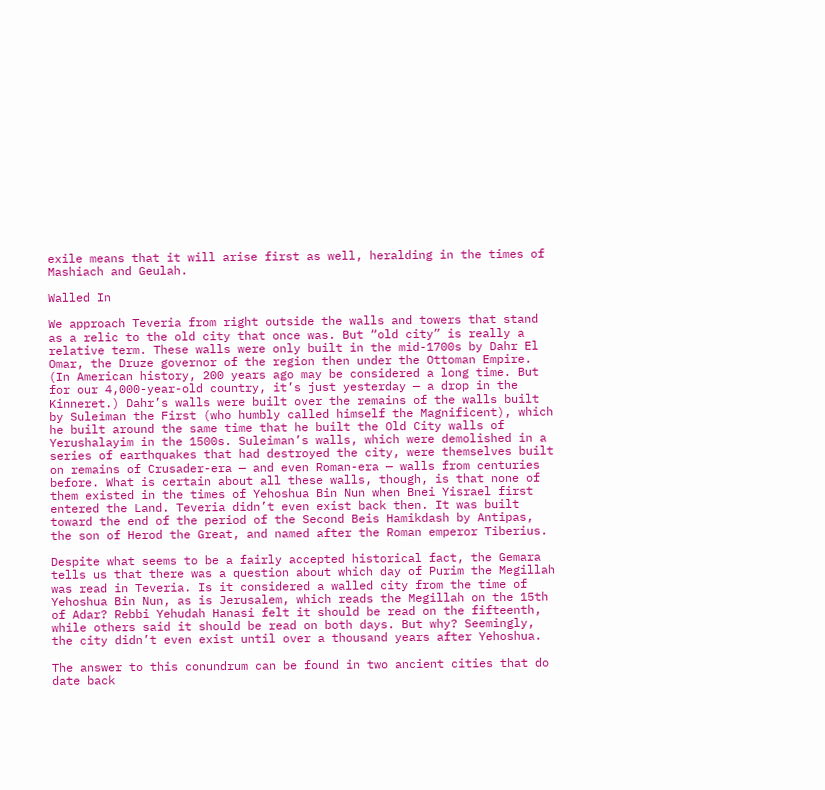exile means that it will arise first as well, heralding in the times of Mashiach and Geulah.

Walled In

We approach Teveria from right outside the walls and towers that stand as a relic to the old city that once was. But “old city” is really a relative term. These walls were only built in the mid-1700s by Dahr El Omar, the Druze governor of the region then under the Ottoman Empire. (In American history, 200 years ago may be considered a long time. But for our 4,000-year-old country, it’s just yesterday — a drop in the Kinneret.) Dahr’s walls were built over the remains of the walls built by Suleiman the First (who humbly called himself the Magnificent), which he built around the same time that he built the Old City walls of Yerushalayim in the 1500s. Suleiman’s walls, which were demolished in a series of earthquakes that had destroyed the city, were themselves built on remains of Crusader-era — and even Roman-era — walls from centuries before. What is certain about all these walls, though, is that none of them existed in the times of Yehoshua Bin Nun when Bnei Yisrael first entered the Land. Teveria didn’t even exist back then. It was built toward the end of the period of the Second Beis Hamikdash by Antipas, the son of Herod the Great, and named after the Roman emperor Tiberius.

Despite what seems to be a fairly accepted historical fact, the Gemara tells us that there was a question about which day of Purim the Megillah was read in Teveria. Is it considered a walled city from the time of Yehoshua Bin Nun, as is Jerusalem, which reads the Megillah on the 15th of Adar? Rebbi Yehudah Hanasi felt it should be read on the fifteenth, while others said it should be read on both days. But why? Seemingly, the city didn’t even exist until over a thousand years after Yehoshua.

The answer to this conundrum can be found in two ancient cities that do date back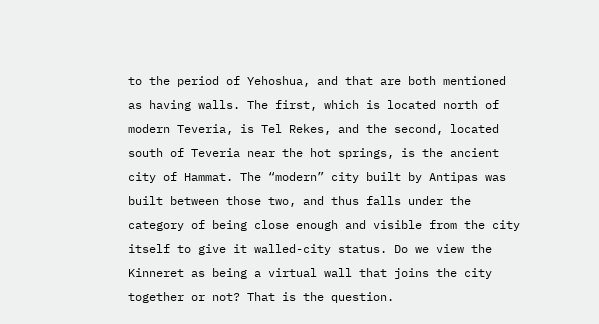to the period of Yehoshua, and that are both mentioned as having walls. The first, which is located north of modern Teveria, is Tel Rekes, and the second, located south of Teveria near the hot springs, is the ancient city of Hammat. The “modern” city built by Antipas was built between those two, and thus falls under the category of being close enough and visible from the city itself to give it walled-city status. Do we view the Kinneret as being a virtual wall that joins the city together or not? That is the question.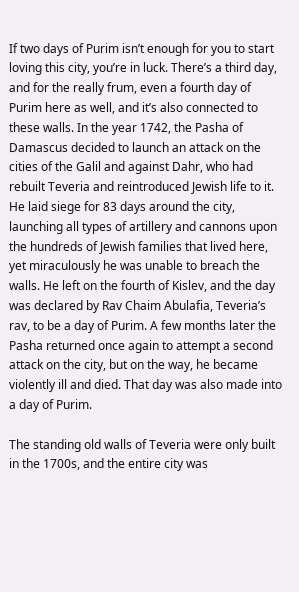If two days of Purim isn’t enough for you to start loving this city, you’re in luck. There’s a third day, and for the really frum, even a fourth day of Purim here as well, and it’s also connected to these walls. In the year 1742, the Pasha of Damascus decided to launch an attack on the cities of the Galil and against Dahr, who had rebuilt Teveria and reintroduced Jewish life to it. He laid siege for 83 days around the city, launching all types of artillery and cannons upon the hundreds of Jewish families that lived here, yet miraculously he was unable to breach the walls. He left on the fourth of Kislev, and the day was declared by Rav Chaim Abulafia, Teveria’s rav, to be a day of Purim. A few months later the Pasha returned once again to attempt a second attack on the city, but on the way, he became violently ill and died. That day was also made into a day of Purim.

The standing old walls of Teveria were only built in the 1700s, and the entire city was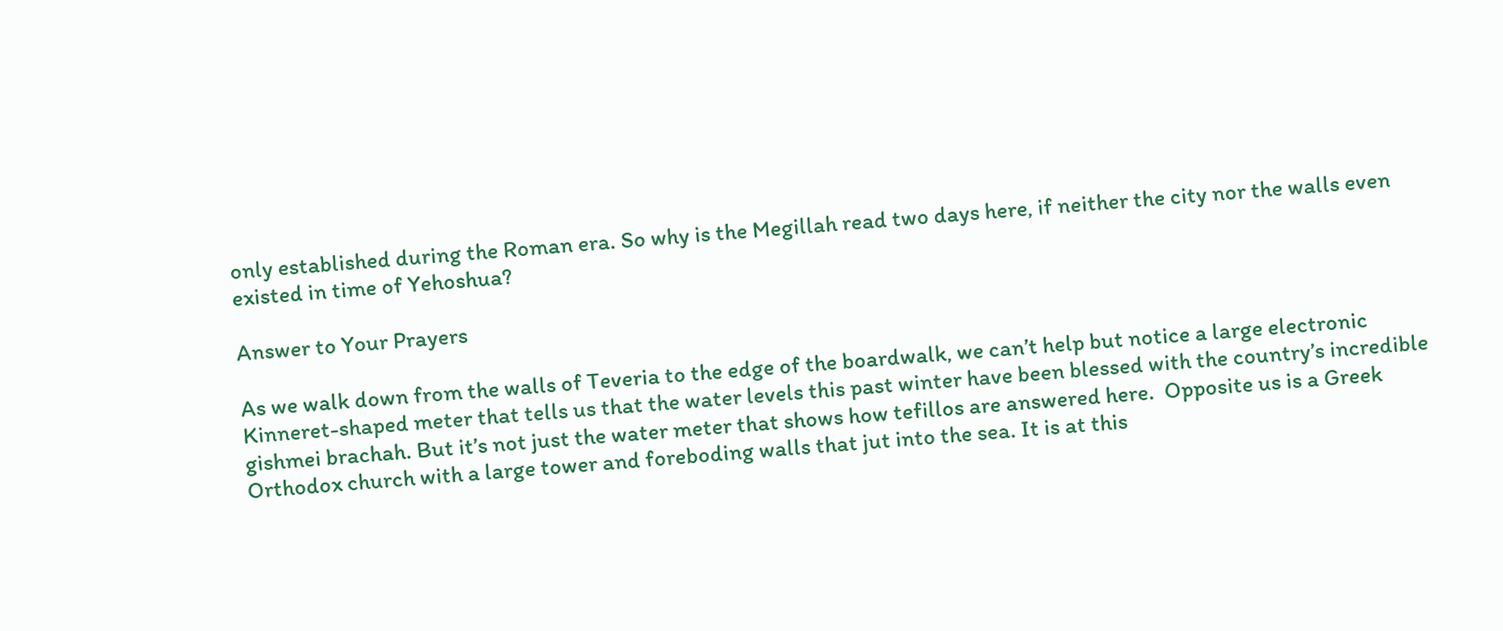only established during the Roman era. So why is the Megillah read two days here, if neither the city nor the walls even existed in time of Yehoshua?

Answer to Your Prayers

As we walk down from the walls of Teveria to the edge of the boardwalk, we can’t help but notice a large electronic Kinneret-shaped meter that tells us that the water levels this past winter have been blessed with the country’s incredible gishmei brachah. But it’s not just the water meter that shows how tefillos are answered here.  Opposite us is a Greek Orthodox church with a large tower and foreboding walls that jut into the sea. It is at this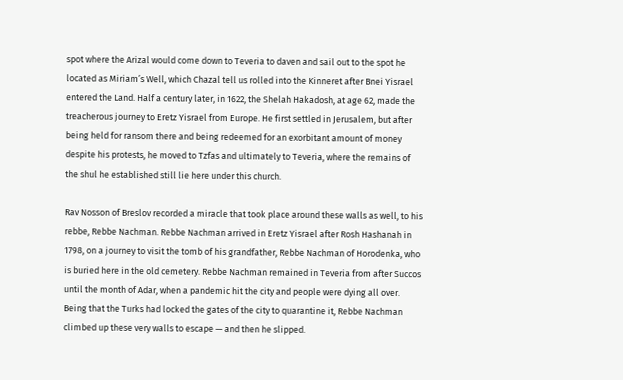spot where the Arizal would come down to Teveria to daven and sail out to the spot he located as Miriam’s Well, which Chazal tell us rolled into the Kinneret after Bnei Yisrael entered the Land. Half a century later, in 1622, the Shelah Hakadosh, at age 62, made the treacherous journey to Eretz Yisrael from Europe. He first settled in Jerusalem, but after being held for ransom there and being redeemed for an exorbitant amount of money despite his protests, he moved to Tzfas and ultimately to Teveria, where the remains of the shul he established still lie here under this church.

Rav Nosson of Breslov recorded a miracle that took place around these walls as well, to his rebbe, Rebbe Nachman. Rebbe Nachman arrived in Eretz Yisrael after Rosh Hashanah in 1798, on a journey to visit the tomb of his grandfather, Rebbe Nachman of Horodenka, who is buried here in the old cemetery. Rebbe Nachman remained in Teveria from after Succos until the month of Adar, when a pandemic hit the city and people were dying all over. Being that the Turks had locked the gates of the city to quarantine it, Rebbe Nachman climbed up these very walls to escape — and then he slipped.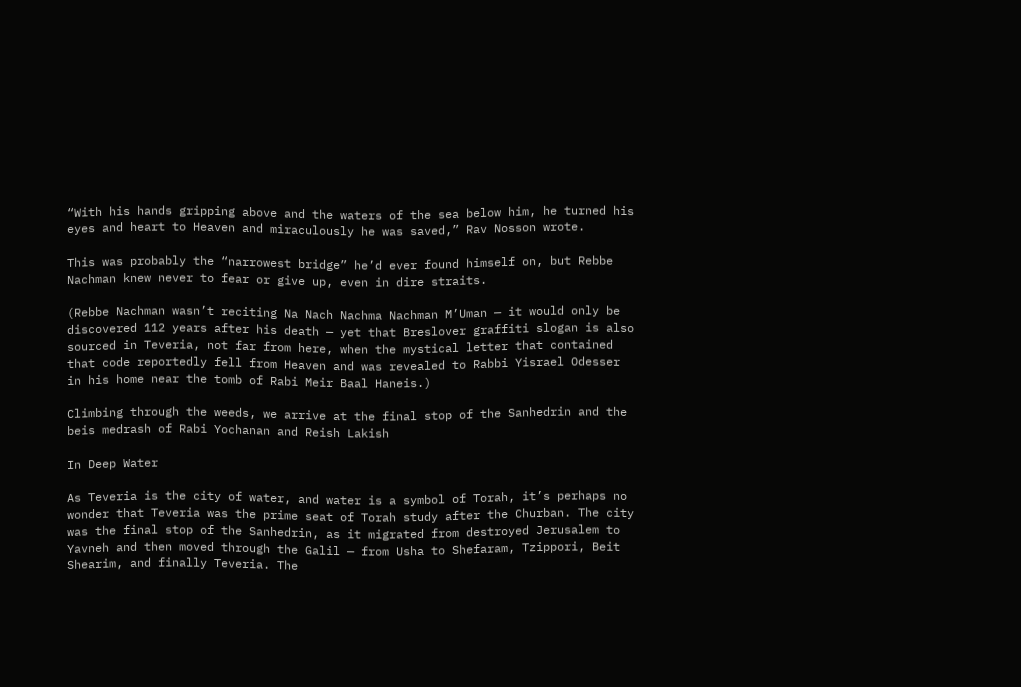“With his hands gripping above and the waters of the sea below him, he turned his eyes and heart to Heaven and miraculously he was saved,” Rav Nosson wrote.

This was probably the “narrowest bridge” he’d ever found himself on, but Rebbe Nachman knew never to fear or give up, even in dire straits.

(Rebbe Nachman wasn’t reciting Na Nach Nachma Nachman M’Uman — it would only be discovered 112 years after his death — yet that Breslover graffiti slogan is also sourced in Teveria, not far from here, when the mystical letter that contained that code reportedly fell from Heaven and was revealed to Rabbi Yisrael Odesser in his home near the tomb of Rabi Meir Baal Haneis.)

Climbing through the weeds, we arrive at the final stop of the Sanhedrin and the beis medrash of Rabi Yochanan and Reish Lakish

In Deep Water

As Teveria is the city of water, and water is a symbol of Torah, it’s perhaps no wonder that Teveria was the prime seat of Torah study after the Churban. The city was the final stop of the Sanhedrin, as it migrated from destroyed Jerusalem to Yavneh and then moved through the Galil — from Usha to Shefaram, Tzippori, Beit Shearim, and finally Teveria. The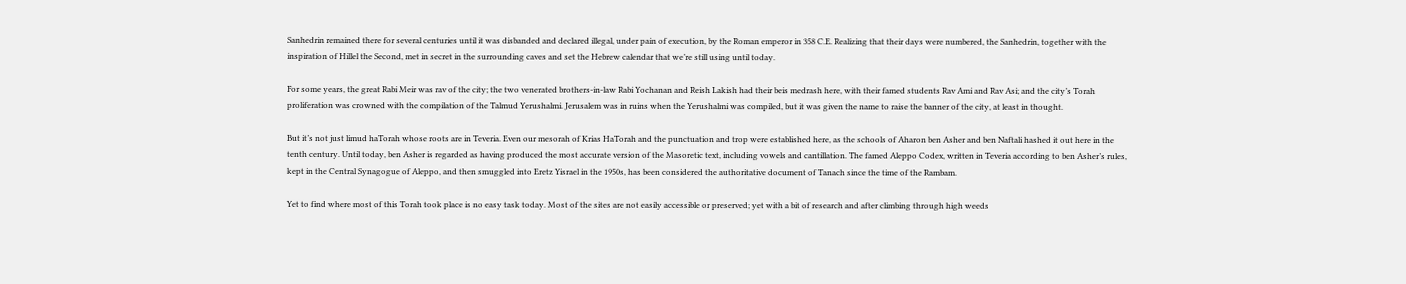Sanhedrin remained there for several centuries until it was disbanded and declared illegal, under pain of execution, by the Roman emperor in 358 C.E. Realizing that their days were numbered, the Sanhedrin, together with the inspiration of Hillel the Second, met in secret in the surrounding caves and set the Hebrew calendar that we’re still using until today.

For some years, the great Rabi Meir was rav of the city; the two venerated brothers-in-law Rabi Yochanan and Reish Lakish had their beis medrash here, with their famed students Rav Ami and Rav Asi; and the city’s Torah proliferation was crowned with the compilation of the Talmud Yerushalmi. Jerusalem was in ruins when the Yerushalmi was compiled, but it was given the name to raise the banner of the city, at least in thought.

But it’s not just limud haTorah whose roots are in Teveria. Even our mesorah of Krias HaTorah and the punctuation and trop were established here, as the schools of Aharon ben Asher and ben Naftali hashed it out here in the tenth century. Until today, ben Asher is regarded as having produced the most accurate version of the Masoretic text, including vowels and cantillation. The famed Aleppo Codex, written in Teveria according to ben Asher’s rules, kept in the Central Synagogue of Aleppo, and then smuggled into Eretz Yisrael in the 1950s, has been considered the authoritative document of Tanach since the time of the Rambam.

Yet to find where most of this Torah took place is no easy task today. Most of the sites are not easily accessible or preserved; yet with a bit of research and after climbing through high weeds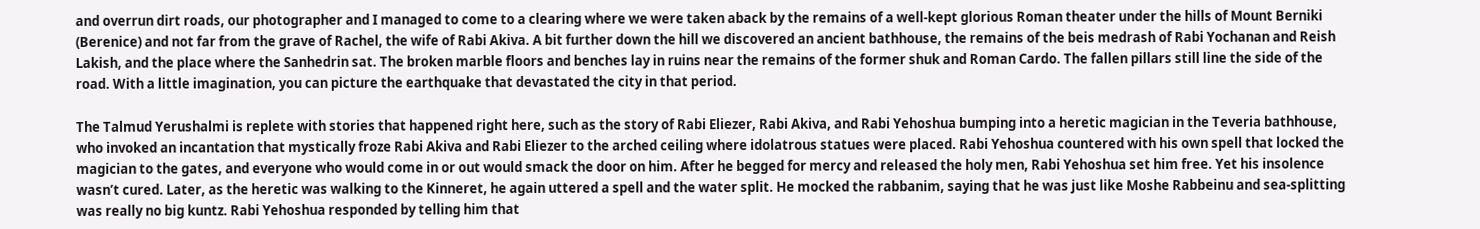and overrun dirt roads, our photographer and I managed to come to a clearing where we were taken aback by the remains of a well-kept glorious Roman theater under the hills of Mount Berniki (Berenice) and not far from the grave of Rachel, the wife of Rabi Akiva. A bit further down the hill we discovered an ancient bathhouse, the remains of the beis medrash of Rabi Yochanan and Reish Lakish, and the place where the Sanhedrin sat. The broken marble floors and benches lay in ruins near the remains of the former shuk and Roman Cardo. The fallen pillars still line the side of the road. With a little imagination, you can picture the earthquake that devastated the city in that period.

The Talmud Yerushalmi is replete with stories that happened right here, such as the story of Rabi Eliezer, Rabi Akiva, and Rabi Yehoshua bumping into a heretic magician in the Teveria bathhouse, who invoked an incantation that mystically froze Rabi Akiva and Rabi Eliezer to the arched ceiling where idolatrous statues were placed. Rabi Yehoshua countered with his own spell that locked the magician to the gates, and everyone who would come in or out would smack the door on him. After he begged for mercy and released the holy men, Rabi Yehoshua set him free. Yet his insolence wasn’t cured. Later, as the heretic was walking to the Kinneret, he again uttered a spell and the water split. He mocked the rabbanim, saying that he was just like Moshe Rabbeinu and sea-splitting was really no big kuntz. Rabi Yehoshua responded by telling him that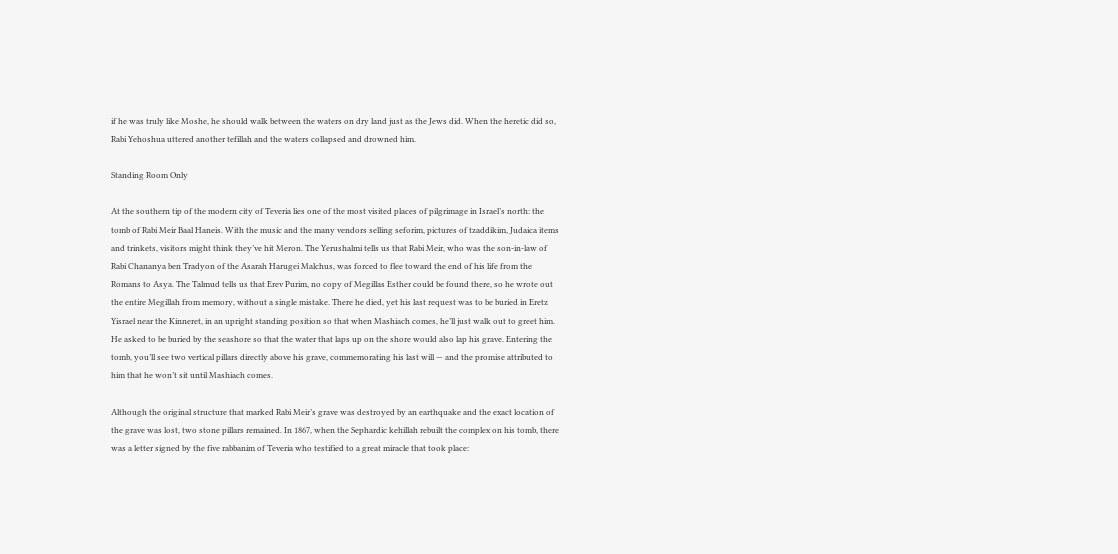if he was truly like Moshe, he should walk between the waters on dry land just as the Jews did. When the heretic did so, Rabi Yehoshua uttered another tefillah and the waters collapsed and drowned him.

Standing Room Only

At the southern tip of the modern city of Teveria lies one of the most visited places of pilgrimage in Israel’s north: the tomb of Rabi Meir Baal Haneis. With the music and the many vendors selling seforim, pictures of tzaddikim, Judaica items and trinkets, visitors might think they’ve hit Meron. The Yerushalmi tells us that Rabi Meir, who was the son-in-law of Rabi Chananya ben Tradyon of the Asarah Harugei Malchus, was forced to flee toward the end of his life from the Romans to Asya. The Talmud tells us that Erev Purim, no copy of Megillas Esther could be found there, so he wrote out the entire Megillah from memory, without a single mistake. There he died, yet his last request was to be buried in Eretz Yisrael near the Kinneret, in an upright standing position so that when Mashiach comes, he’ll just walk out to greet him. He asked to be buried by the seashore so that the water that laps up on the shore would also lap his grave. Entering the tomb, you’ll see two vertical pillars directly above his grave, commemorating his last will — and the promise attributed to him that he won’t sit until Mashiach comes.

Although the original structure that marked Rabi Meir’s grave was destroyed by an earthquake and the exact location of the grave was lost, two stone pillars remained. In 1867, when the Sephardic kehillah rebuilt the complex on his tomb, there was a letter signed by the five rabbanim of Teveria who testified to a great miracle that took place: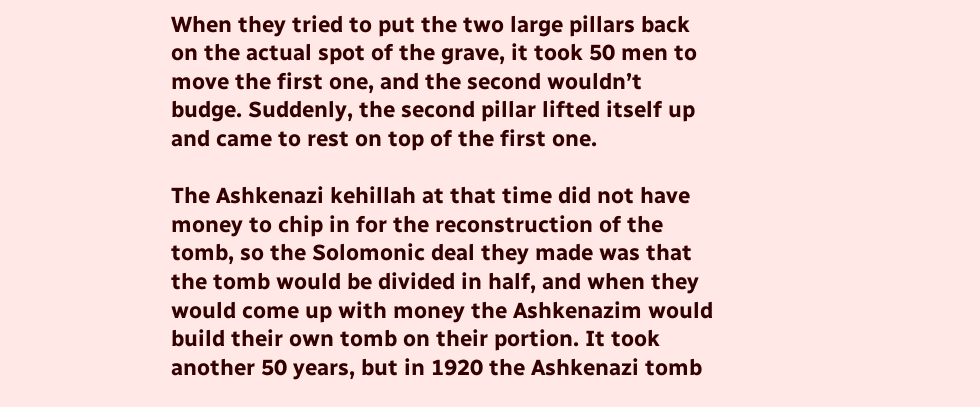When they tried to put the two large pillars back on the actual spot of the grave, it took 50 men to move the first one, and the second wouldn’t budge. Suddenly, the second pillar lifted itself up and came to rest on top of the first one.

The Ashkenazi kehillah at that time did not have money to chip in for the reconstruction of the tomb, so the Solomonic deal they made was that the tomb would be divided in half, and when they would come up with money the Ashkenazim would build their own tomb on their portion. It took another 50 years, but in 1920 the Ashkenazi tomb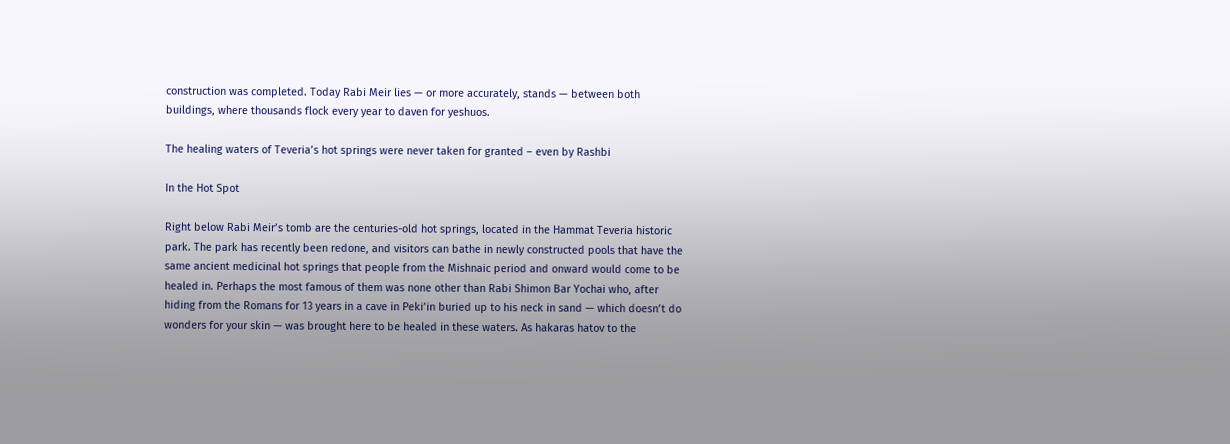construction was completed. Today Rabi Meir lies — or more accurately, stands — between both buildings, where thousands flock every year to daven for yeshuos.

The healing waters of Teveria’s hot springs were never taken for granted – even by Rashbi

In the Hot Spot

Right below Rabi Meir’s tomb are the centuries-old hot springs, located in the Hammat Teveria historic park. The park has recently been redone, and visitors can bathe in newly constructed pools that have the same ancient medicinal hot springs that people from the Mishnaic period and onward would come to be healed in. Perhaps the most famous of them was none other than Rabi Shimon Bar Yochai who, after hiding from the Romans for 13 years in a cave in Peki’in buried up to his neck in sand — which doesn’t do wonders for your skin — was brought here to be healed in these waters. As hakaras hatov to the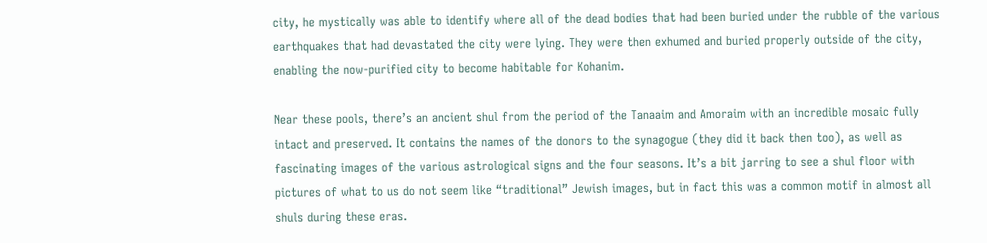city, he mystically was able to identify where all of the dead bodies that had been buried under the rubble of the various earthquakes that had devastated the city were lying. They were then exhumed and buried properly outside of the city, enabling the now-purified city to become habitable for Kohanim.

Near these pools, there’s an ancient shul from the period of the Tanaaim and Amoraim with an incredible mosaic fully intact and preserved. It contains the names of the donors to the synagogue (they did it back then too), as well as fascinating images of the various astrological signs and the four seasons. It’s a bit jarring to see a shul floor with pictures of what to us do not seem like “traditional” Jewish images, but in fact this was a common motif in almost all shuls during these eras.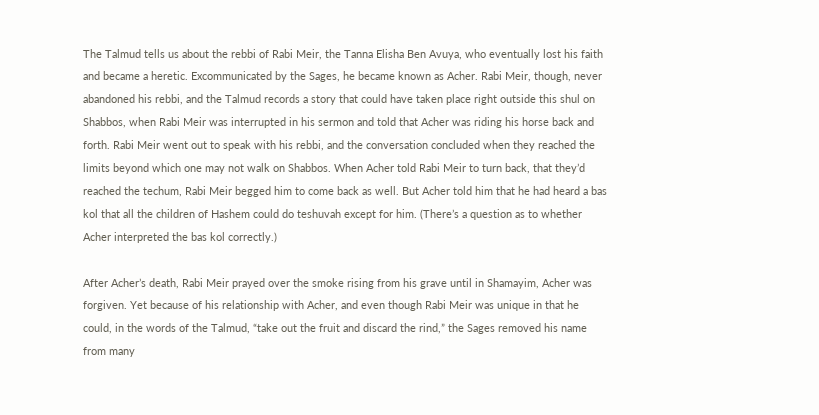The Talmud tells us about the rebbi of Rabi Meir, the Tanna Elisha Ben Avuya, who eventually lost his faith and became a heretic. Excommunicated by the Sages, he became known as Acher. Rabi Meir, though, never abandoned his rebbi, and the Talmud records a story that could have taken place right outside this shul on Shabbos, when Rabi Meir was interrupted in his sermon and told that Acher was riding his horse back and forth. Rabi Meir went out to speak with his rebbi, and the conversation concluded when they reached the limits beyond which one may not walk on Shabbos. When Acher told Rabi Meir to turn back, that they’d reached the techum, Rabi Meir begged him to come back as well. But Acher told him that he had heard a bas kol that all the children of Hashem could do teshuvah except for him. (There’s a question as to whether Acher interpreted the bas kol correctly.)

After Acher’s death, Rabi Meir prayed over the smoke rising from his grave until in Shamayim, Acher was forgiven. Yet because of his relationship with Acher, and even though Rabi Meir was unique in that he could, in the words of the Talmud, “take out the fruit and discard the rind,” the Sages removed his name from many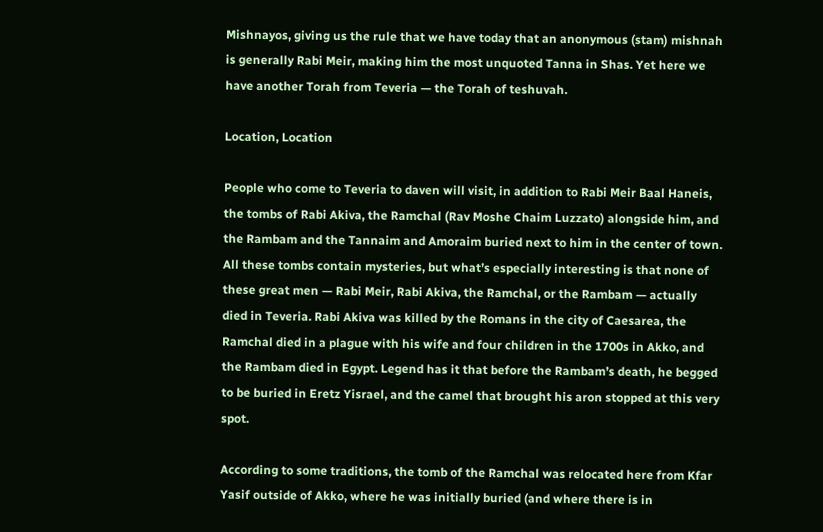Mishnayos, giving us the rule that we have today that an anonymous (stam) mishnah is generally Rabi Meir, making him the most unquoted Tanna in Shas. Yet here we have another Torah from Teveria — the Torah of teshuvah.

Location, Location

People who come to Teveria to daven will visit, in addition to Rabi Meir Baal Haneis, the tombs of Rabi Akiva, the Ramchal (Rav Moshe Chaim Luzzato) alongside him, and the Rambam and the Tannaim and Amoraim buried next to him in the center of town. All these tombs contain mysteries, but what’s especially interesting is that none of these great men — Rabi Meir, Rabi Akiva, the Ramchal, or the Rambam — actually died in Teveria. Rabi Akiva was killed by the Romans in the city of Caesarea, the Ramchal died in a plague with his wife and four children in the 1700s in Akko, and the Rambam died in Egypt. Legend has it that before the Rambam’s death, he begged to be buried in Eretz Yisrael, and the camel that brought his aron stopped at this very spot.

According to some traditions, the tomb of the Ramchal was relocated here from Kfar Yasif outside of Akko, where he was initially buried (and where there is in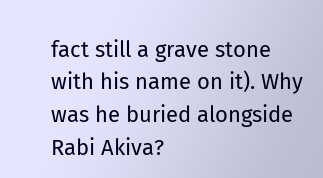fact still a grave stone with his name on it). Why was he buried alongside Rabi Akiva?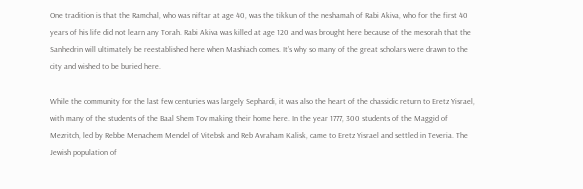One tradition is that the Ramchal, who was niftar at age 40, was the tikkun of the neshamah of Rabi Akiva, who for the first 40 years of his life did not learn any Torah. Rabi Akiva was killed at age 120 and was brought here because of the mesorah that the Sanhedrin will ultimately be reestablished here when Mashiach comes. It’s why so many of the great scholars were drawn to the city and wished to be buried here.

While the community for the last few centuries was largely Sephardi, it was also the heart of the chassidic return to Eretz Yisrael, with many of the students of the Baal Shem Tov making their home here. In the year 1777, 300 students of the Maggid of Mezritch, led by Rebbe Menachem Mendel of Vitebsk and Reb Avraham Kalisk, came to Eretz Yisrael and settled in Teveria. The Jewish population of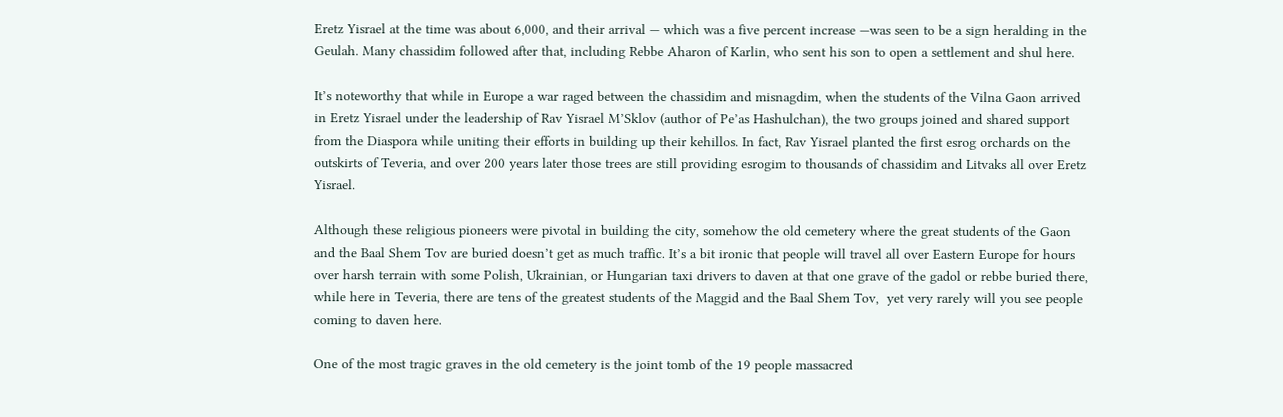Eretz Yisrael at the time was about 6,000, and their arrival — which was a five percent increase —was seen to be a sign heralding in the Geulah. Many chassidim followed after that, including Rebbe Aharon of Karlin, who sent his son to open a settlement and shul here.

It’s noteworthy that while in Europe a war raged between the chassidim and misnagdim, when the students of the Vilna Gaon arrived in Eretz Yisrael under the leadership of Rav Yisrael M’Sklov (author of Pe’as Hashulchan), the two groups joined and shared support from the Diaspora while uniting their efforts in building up their kehillos. In fact, Rav Yisrael planted the first esrog orchards on the outskirts of Teveria, and over 200 years later those trees are still providing esrogim to thousands of chassidim and Litvaks all over Eretz Yisrael.

Although these religious pioneers were pivotal in building the city, somehow the old cemetery where the great students of the Gaon and the Baal Shem Tov are buried doesn’t get as much traffic. It’s a bit ironic that people will travel all over Eastern Europe for hours over harsh terrain with some Polish, Ukrainian, or Hungarian taxi drivers to daven at that one grave of the gadol or rebbe buried there, while here in Teveria, there are tens of the greatest students of the Maggid and the Baal Shem Tov,  yet very rarely will you see people coming to daven here.

One of the most tragic graves in the old cemetery is the joint tomb of the 19 people massacred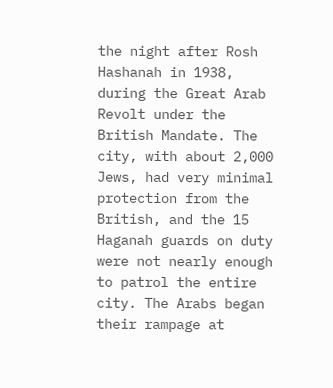the night after Rosh Hashanah in 1938, during the Great Arab Revolt under the British Mandate. The city, with about 2,000 Jews, had very minimal protection from the British, and the 15 Haganah guards on duty were not nearly enough to patrol the entire city. The Arabs began their rampage at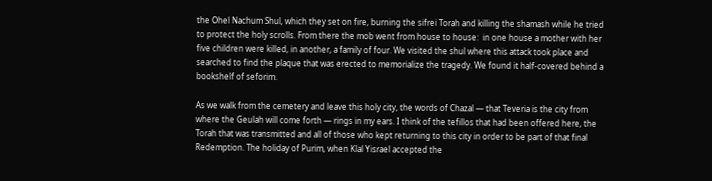the Ohel Nachum Shul, which they set on fire, burning the sifrei Torah and killing the shamash while he tried to protect the holy scrolls. From there the mob went from house to house:  in one house a mother with her five children were killed, in another, a family of four. We visited the shul where this attack took place and searched to find the plaque that was erected to memorialize the tragedy. We found it half-covered behind a bookshelf of seforim.

As we walk from the cemetery and leave this holy city, the words of Chazal — that Teveria is the city from where the Geulah will come forth — rings in my ears. I think of the tefillos that had been offered here, the Torah that was transmitted and all of those who kept returning to this city in order to be part of that final Redemption. The holiday of Purim, when Klal Yisrael accepted the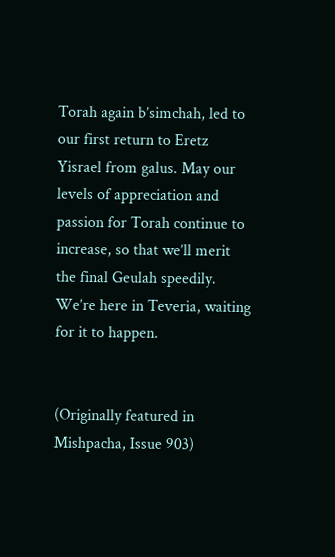Torah again b’simchah, led to our first return to Eretz Yisrael from galus. May our levels of appreciation and passion for Torah continue to increase, so that we’ll merit the final Geulah speedily. We’re here in Teveria, waiting for it to happen.


(Originally featured in Mishpacha, Issue 903)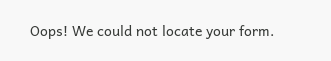Oops! We could not locate your form.